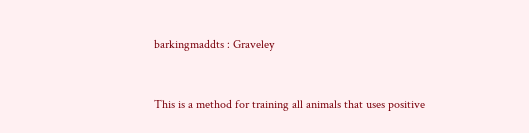barkingmaddts : Graveley


This is a method for training all animals that uses positive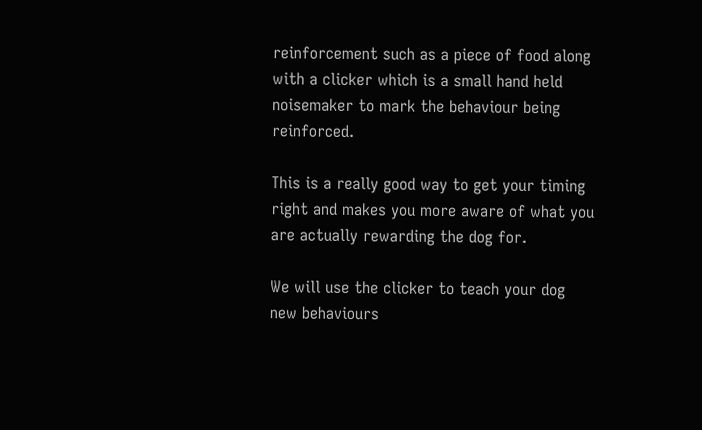reinforcement such as a piece of food along with a clicker which is a small hand held noisemaker to mark the behaviour being reinforced.

This is a really good way to get your timing right and makes you more aware of what you are actually rewarding the dog for.

We will use the clicker to teach your dog new behaviours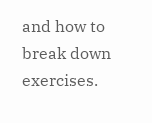and how to break down exercises.